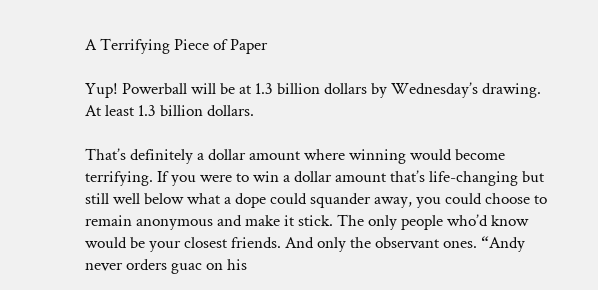A Terrifying Piece of Paper

Yup! Powerball will be at 1.3 billion dollars by Wednesday’s drawing. At least 1.3 billion dollars.

That’s definitely a dollar amount where winning would become terrifying. If you were to win a dollar amount that’s life-changing but still well below what a dope could squander away, you could choose to remain anonymous and make it stick. The only people who’d know would be your closest friends. And only the observant ones. “Andy never orders guac on his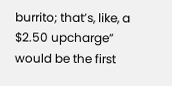burrito; that’s, like, a $2.50 upcharge” would be the first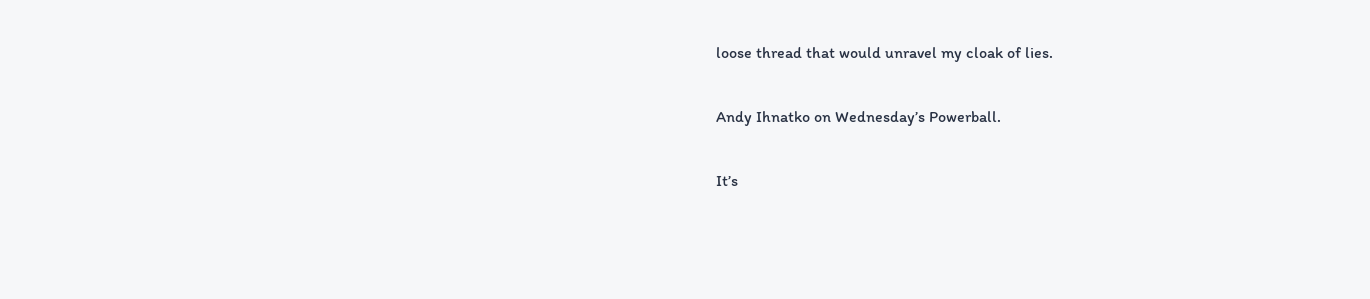loose thread that would unravel my cloak of lies.

Andy Ihnatko on Wednesday’s Powerball.

It’s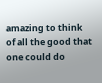amazing to think of all the good that one could do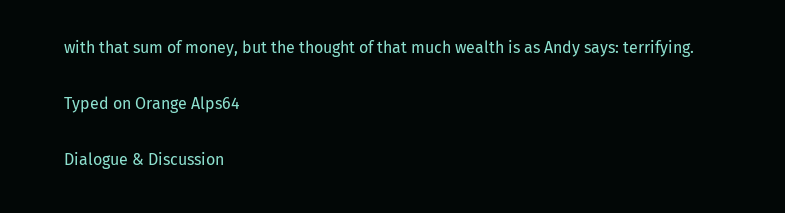with that sum of money, but the thought of that much wealth is as Andy says: terrifying.

Typed on Orange Alps64

Dialogue & Discussion